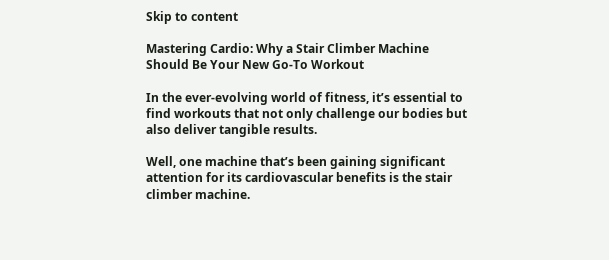Skip to content

Mastering Cardio: Why a Stair Climber Machine Should Be Your New Go-To Workout

In the ever-evolving world of fitness, it’s essential to find workouts that not only challenge our bodies but also deliver tangible results.

Well, one machine that’s been gaining significant attention for its cardiovascular benefits is the stair climber machine.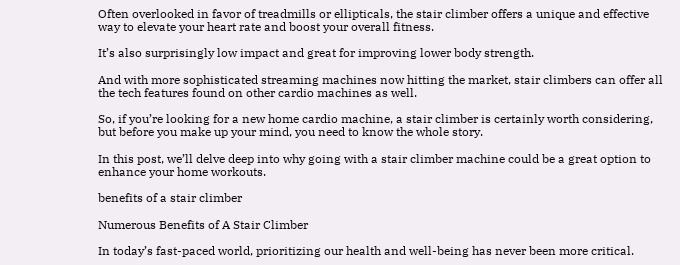Often overlooked in favor of treadmills or ellipticals, the stair climber offers a unique and effective way to elevate your heart rate and boost your overall fitness.

It’s also surprisingly low impact and great for improving lower body strength.

And with more sophisticated streaming machines now hitting the market, stair climbers can offer all the tech features found on other cardio machines as well.

So, if you’re looking for a new home cardio machine, a stair climber is certainly worth considering, but before you make up your mind, you need to know the whole story.

In this post, we’ll delve deep into why going with a stair climber machine could be a great option to enhance your home workouts.

benefits of a stair climber

Numerous Benefits of A Stair Climber

In today’s fast-paced world, prioritizing our health and well-being has never been more critical.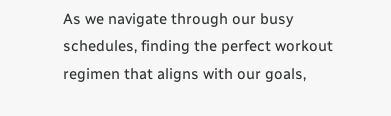As we navigate through our busy schedules, finding the perfect workout regimen that aligns with our goals,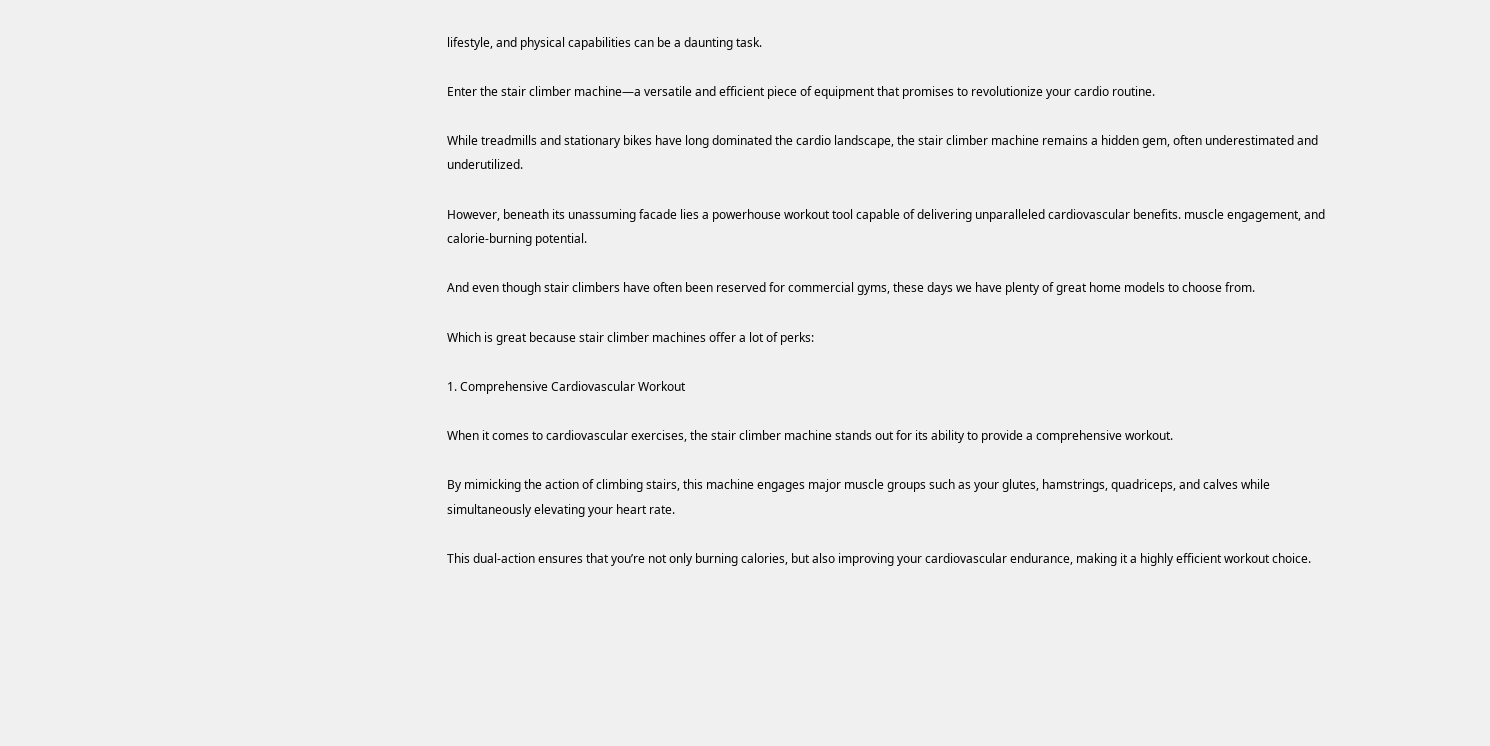lifestyle, and physical capabilities can be a daunting task.

Enter the stair climber machine—a versatile and efficient piece of equipment that promises to revolutionize your cardio routine.

While treadmills and stationary bikes have long dominated the cardio landscape, the stair climber machine remains a hidden gem, often underestimated and underutilized.

However, beneath its unassuming facade lies a powerhouse workout tool capable of delivering unparalleled cardiovascular benefits. muscle engagement, and calorie-burning potential.

And even though stair climbers have often been reserved for commercial gyms, these days we have plenty of great home models to choose from.

Which is great because stair climber machines offer a lot of perks:

1. Comprehensive Cardiovascular Workout

When it comes to cardiovascular exercises, the stair climber machine stands out for its ability to provide a comprehensive workout.

By mimicking the action of climbing stairs, this machine engages major muscle groups such as your glutes, hamstrings, quadriceps, and calves while simultaneously elevating your heart rate.

This dual-action ensures that you’re not only burning calories, but also improving your cardiovascular endurance, making it a highly efficient workout choice.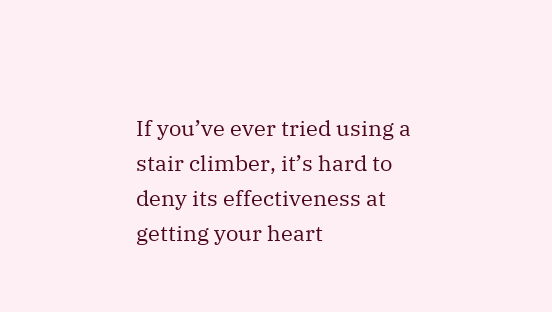If you’ve ever tried using a stair climber, it’s hard to deny its effectiveness at getting your heart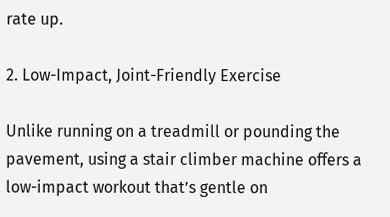rate up.

2. Low-Impact, Joint-Friendly Exercise

Unlike running on a treadmill or pounding the pavement, using a stair climber machine offers a low-impact workout that’s gentle on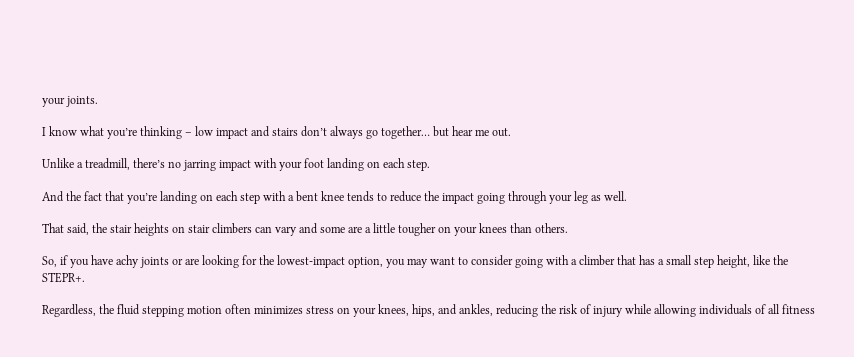your joints.

I know what you’re thinking – low impact and stairs don’t always go together… but hear me out.

Unlike a treadmill, there’s no jarring impact with your foot landing on each step.

And the fact that you’re landing on each step with a bent knee tends to reduce the impact going through your leg as well.

That said, the stair heights on stair climbers can vary and some are a little tougher on your knees than others.

So, if you have achy joints or are looking for the lowest-impact option, you may want to consider going with a climber that has a small step height, like the STEPR+.

Regardless, the fluid stepping motion often minimizes stress on your knees, hips, and ankles, reducing the risk of injury while allowing individuals of all fitness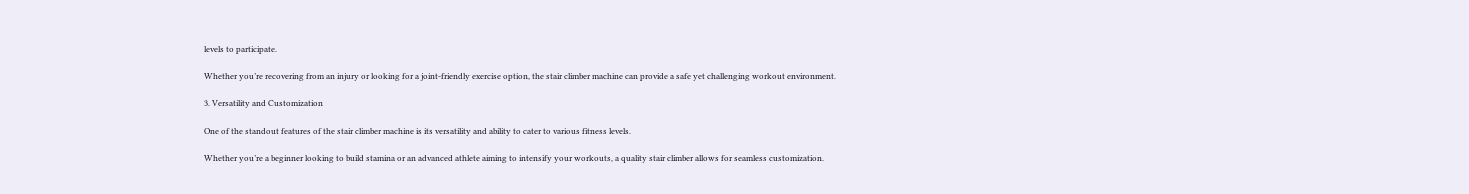levels to participate.

Whether you’re recovering from an injury or looking for a joint-friendly exercise option, the stair climber machine can provide a safe yet challenging workout environment.

3. Versatility and Customization

One of the standout features of the stair climber machine is its versatility and ability to cater to various fitness levels.

Whether you’re a beginner looking to build stamina or an advanced athlete aiming to intensify your workouts, a quality stair climber allows for seamless customization.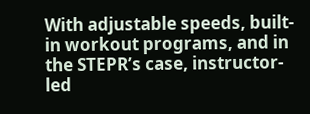With adjustable speeds, built-in workout programs, and in the STEPR’s case, instructor-led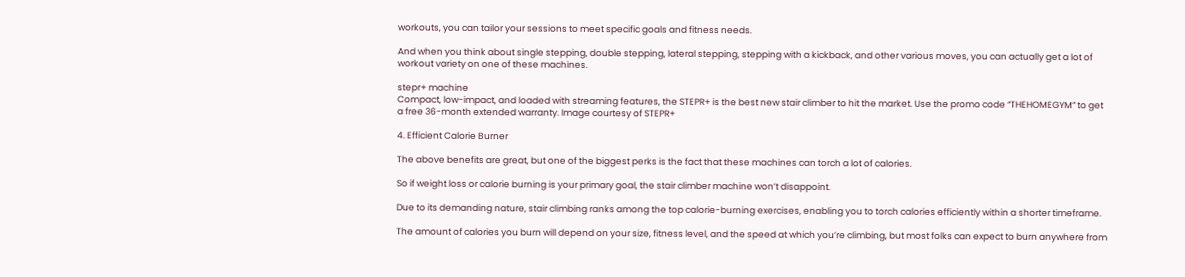workouts, you can tailor your sessions to meet specific goals and fitness needs.

And when you think about single stepping, double stepping, lateral stepping, stepping with a kickback, and other various moves, you can actually get a lot of workout variety on one of these machines.

stepr+ machine
Compact, low-impact, and loaded with streaming features, the STEPR+ is the best new stair climber to hit the market. Use the promo code “THEHOMEGYM” to get a free 36-month extended warranty. Image courtesy of STEPR+

4. Efficient Calorie Burner

The above benefits are great, but one of the biggest perks is the fact that these machines can torch a lot of calories.

So if weight loss or calorie burning is your primary goal, the stair climber machine won’t disappoint.

Due to its demanding nature, stair climbing ranks among the top calorie-burning exercises, enabling you to torch calories efficiently within a shorter timeframe.

The amount of calories you burn will depend on your size, fitness level, and the speed at which you’re climbing, but most folks can expect to burn anywhere from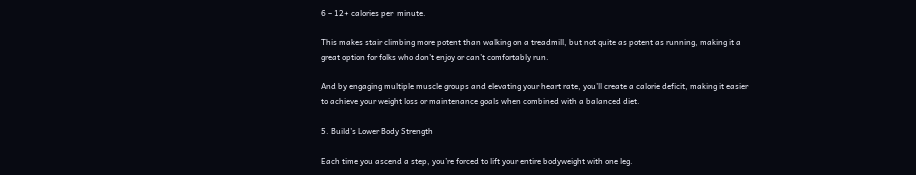6 – 12+ calories per  minute.

This makes stair climbing more potent than walking on a treadmill, but not quite as potent as running, making it a great option for folks who don’t enjoy or can’t comfortably run.

And by engaging multiple muscle groups and elevating your heart rate, you’ll create a calorie deficit, making it easier to achieve your weight loss or maintenance goals when combined with a balanced diet.

5. Build’s Lower Body Strength

Each time you ascend a step, you’re forced to lift your entire bodyweight with one leg.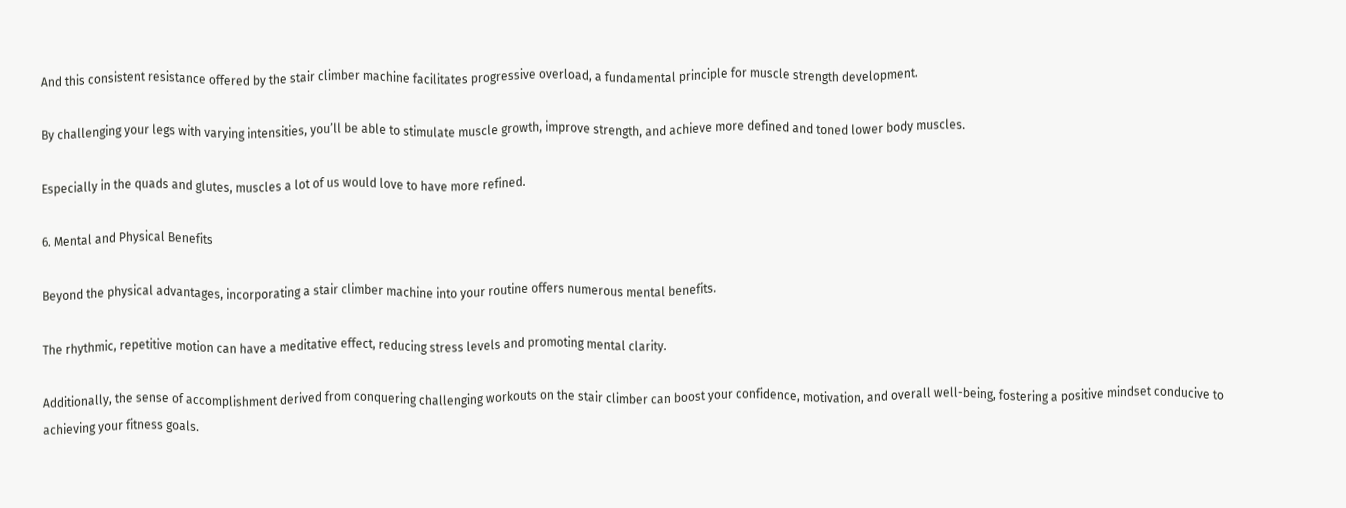And this consistent resistance offered by the stair climber machine facilitates progressive overload, a fundamental principle for muscle strength development.

By challenging your legs with varying intensities, you’ll be able to stimulate muscle growth, improve strength, and achieve more defined and toned lower body muscles.

Especially in the quads and glutes, muscles a lot of us would love to have more refined.

6. Mental and Physical Benefits

Beyond the physical advantages, incorporating a stair climber machine into your routine offers numerous mental benefits.

The rhythmic, repetitive motion can have a meditative effect, reducing stress levels and promoting mental clarity.

Additionally, the sense of accomplishment derived from conquering challenging workouts on the stair climber can boost your confidence, motivation, and overall well-being, fostering a positive mindset conducive to achieving your fitness goals.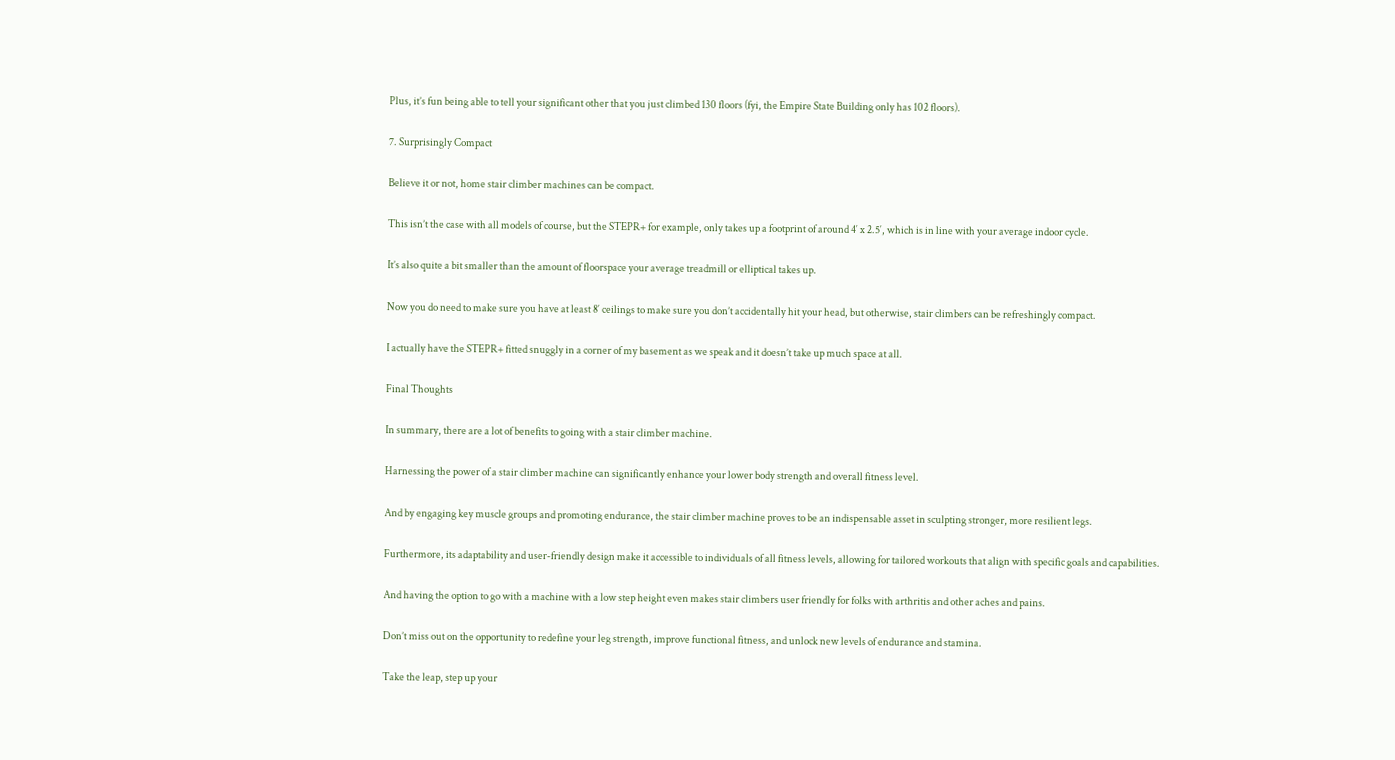Plus, it’s fun being able to tell your significant other that you just climbed 130 floors (fyi, the Empire State Building only has 102 floors).

7. Surprisingly Compact

Believe it or not, home stair climber machines can be compact.

This isn’t the case with all models of course, but the STEPR+ for example, only takes up a footprint of around 4′ x 2.5′, which is in line with your average indoor cycle.

It’s also quite a bit smaller than the amount of floorspace your average treadmill or elliptical takes up.

Now you do need to make sure you have at least 8′ ceilings to make sure you don’t accidentally hit your head, but otherwise, stair climbers can be refreshingly compact.

I actually have the STEPR+ fitted snuggly in a corner of my basement as we speak and it doesn’t take up much space at all.

Final Thoughts

In summary, there are a lot of benefits to going with a stair climber machine.

Harnessing the power of a stair climber machine can significantly enhance your lower body strength and overall fitness level.

And by engaging key muscle groups and promoting endurance, the stair climber machine proves to be an indispensable asset in sculpting stronger, more resilient legs.

Furthermore, its adaptability and user-friendly design make it accessible to individuals of all fitness levels, allowing for tailored workouts that align with specific goals and capabilities.

And having the option to go with a machine with a low step height even makes stair climbers user friendly for folks with arthritis and other aches and pains.

Don’t miss out on the opportunity to redefine your leg strength, improve functional fitness, and unlock new levels of endurance and stamina.

Take the leap, step up your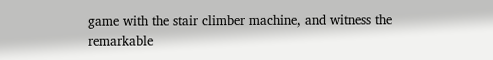game with the stair climber machine, and witness the remarkable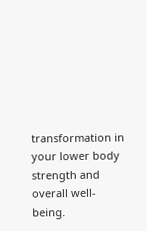transformation in your lower body strength and overall well-being.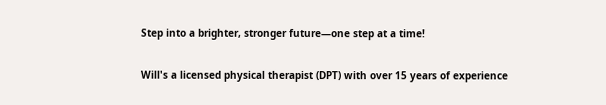Step into a brighter, stronger future—one step at a time!


Will's a licensed physical therapist (DPT) with over 15 years of experience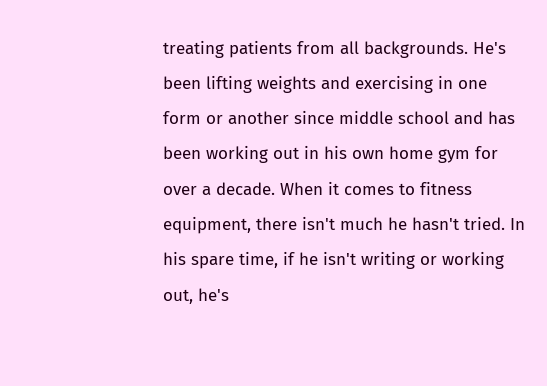treating patients from all backgrounds. He's been lifting weights and exercising in one form or another since middle school and has been working out in his own home gym for over a decade. When it comes to fitness equipment, there isn't much he hasn't tried. In his spare time, if he isn't writing or working out, he's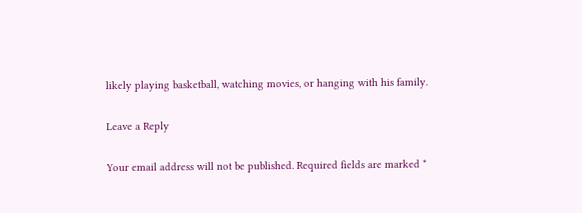likely playing basketball, watching movies, or hanging with his family.

Leave a Reply

Your email address will not be published. Required fields are marked *